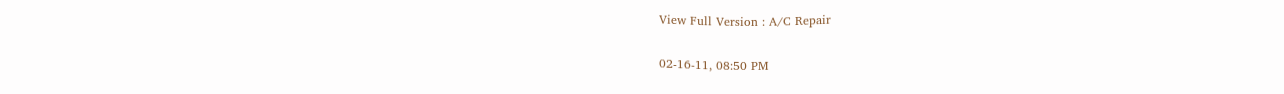View Full Version : A/C Repair

02-16-11, 08:50 PM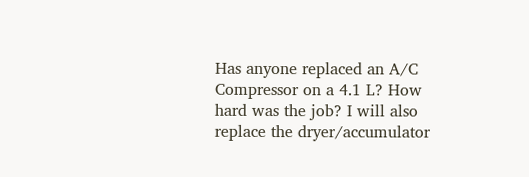Has anyone replaced an A/C Compressor on a 4.1 L? How hard was the job? I will also replace the dryer/accumulator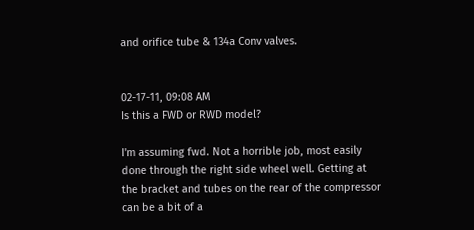and orifice tube & 134a Conv valves.


02-17-11, 09:08 AM
Is this a FWD or RWD model?

I'm assuming fwd. Not a horrible job, most easily done through the right side wheel well. Getting at the bracket and tubes on the rear of the compressor can be a bit of a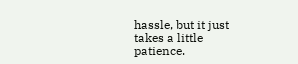hassle, but it just takes a little patience.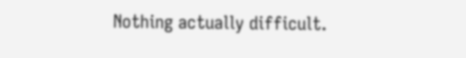Nothing actually difficult.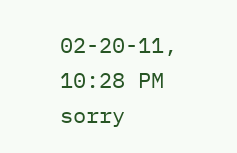02-20-11, 10:28 PM
sorry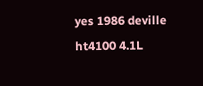yes 1986 deville ht4100 4.1L